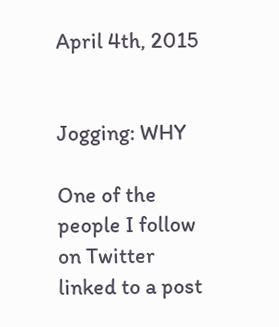April 4th, 2015


Jogging: WHY

One of the people I follow on Twitter linked to a post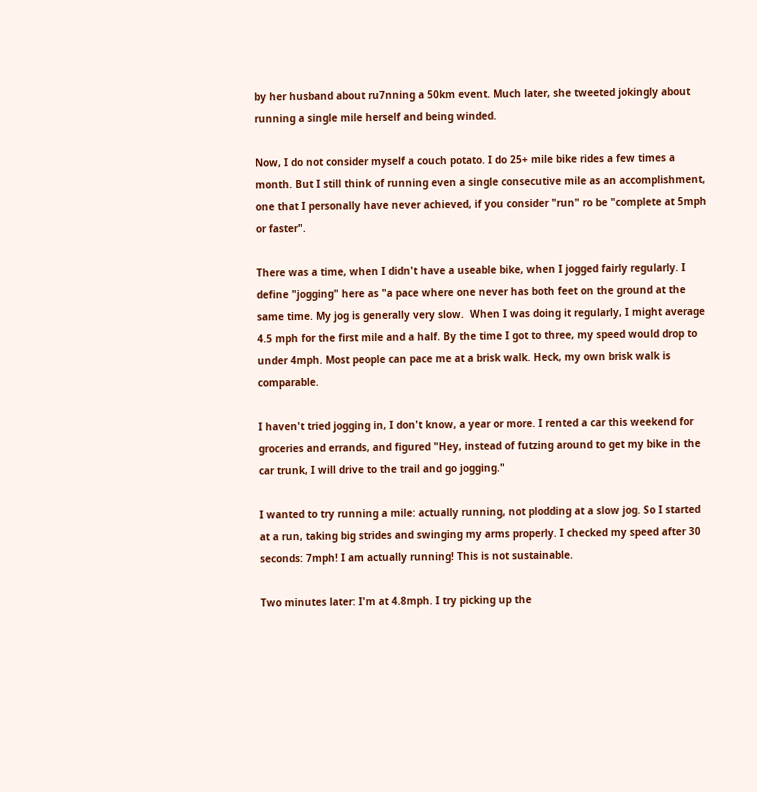by her husband about ru7nning a 50km event. Much later, she tweeted jokingly about running a single mile herself and being winded.

Now, I do not consider myself a couch potato. I do 25+ mile bike rides a few times a month. But I still think of running even a single consecutive mile as an accomplishment, one that I personally have never achieved, if you consider "run" ro be "complete at 5mph or faster".

There was a time, when I didn't have a useable bike, when I jogged fairly regularly. I define "jogging" here as "a pace where one never has both feet on the ground at the same time. My jog is generally very slow.  When I was doing it regularly, I might average 4.5 mph for the first mile and a half. By the time I got to three, my speed would drop to under 4mph. Most people can pace me at a brisk walk. Heck, my own brisk walk is comparable.

I haven't tried jogging in, I don't know, a year or more. I rented a car this weekend for groceries and errands, and figured "Hey, instead of futzing around to get my bike in the car trunk, I will drive to the trail and go jogging."

I wanted to try running a mile: actually running, not plodding at a slow jog. So I started at a run, taking big strides and swinging my arms properly. I checked my speed after 30 seconds: 7mph! I am actually running! This is not sustainable.

Two minutes later: I'm at 4.8mph. I try picking up the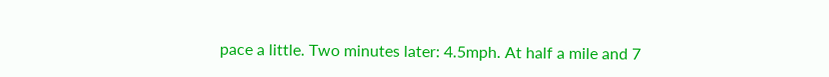pace a little. Two minutes later: 4.5mph. At half a mile and 7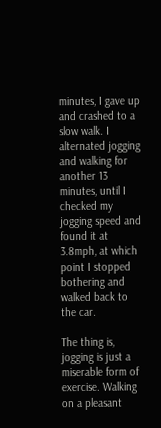minutes, I gave up and crashed to a slow walk. I alternated jogging and walking for another 13 minutes, until I checked my jogging speed and found it at 3.8mph, at which point I stopped bothering and walked back to the car.

The thing is, jogging is just a miserable form of exercise. Walking on a pleasant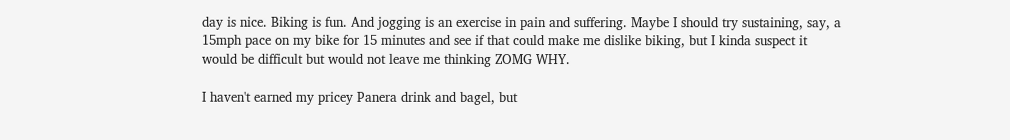day is nice. Biking is fun. And jogging is an exercise in pain and suffering. Maybe I should try sustaining, say, a 15mph pace on my bike for 15 minutes and see if that could make me dislike biking, but I kinda suspect it would be difficult but would not leave me thinking ZOMG WHY.

I haven't earned my pricey Panera drink and bagel, but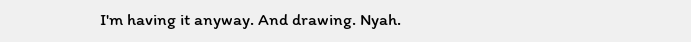I'm having it anyway. And drawing. Nyah.